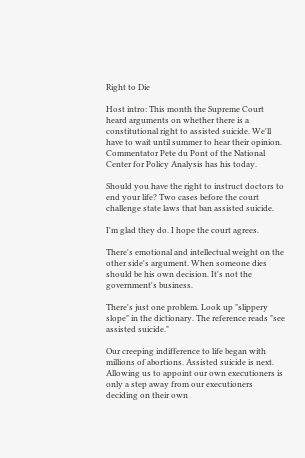Right to Die

Host intro: This month the Supreme Court heard arguments on whether there is a constitutional right to assisted suicide. We'll have to wait until summer to hear their opinion. Commentator Pete du Pont of the National Center for Policy Analysis has his today.

Should you have the right to instruct doctors to end your life? Two cases before the court challenge state laws that ban assisted suicide.

I'm glad they do. I hope the court agrees.

There's emotional and intellectual weight on the other side's argument. When someone dies should be his own decision. It's not the government's business.

There's just one problem. Look up "slippery slope" in the dictionary. The reference reads "see assisted suicide."

Our creeping indifference to life began with millions of abortions. Assisted suicide is next. Allowing us to appoint our own executioners is only a step away from our executioners deciding on their own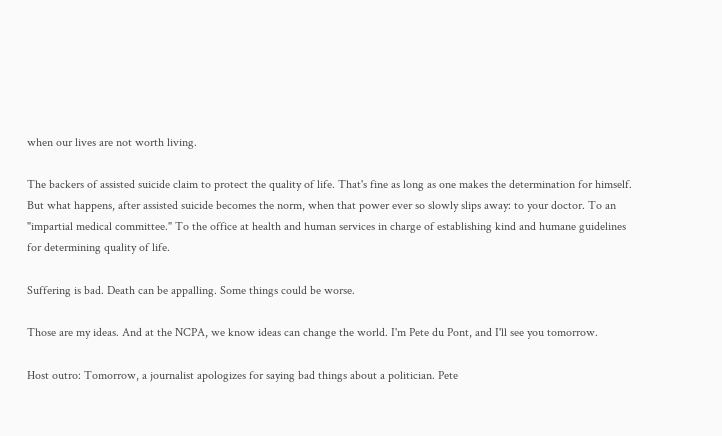when our lives are not worth living.

The backers of assisted suicide claim to protect the quality of life. That's fine as long as one makes the determination for himself. But what happens, after assisted suicide becomes the norm, when that power ever so slowly slips away: to your doctor. To an "impartial medical committee." To the office at health and human services in charge of establishing kind and humane guidelines for determining quality of life.

Suffering is bad. Death can be appalling. Some things could be worse.

Those are my ideas. And at the NCPA, we know ideas can change the world. I'm Pete du Pont, and I'll see you tomorrow.

Host outro: Tomorrow, a journalist apologizes for saying bad things about a politician. Pete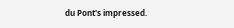du Pont's impressed.